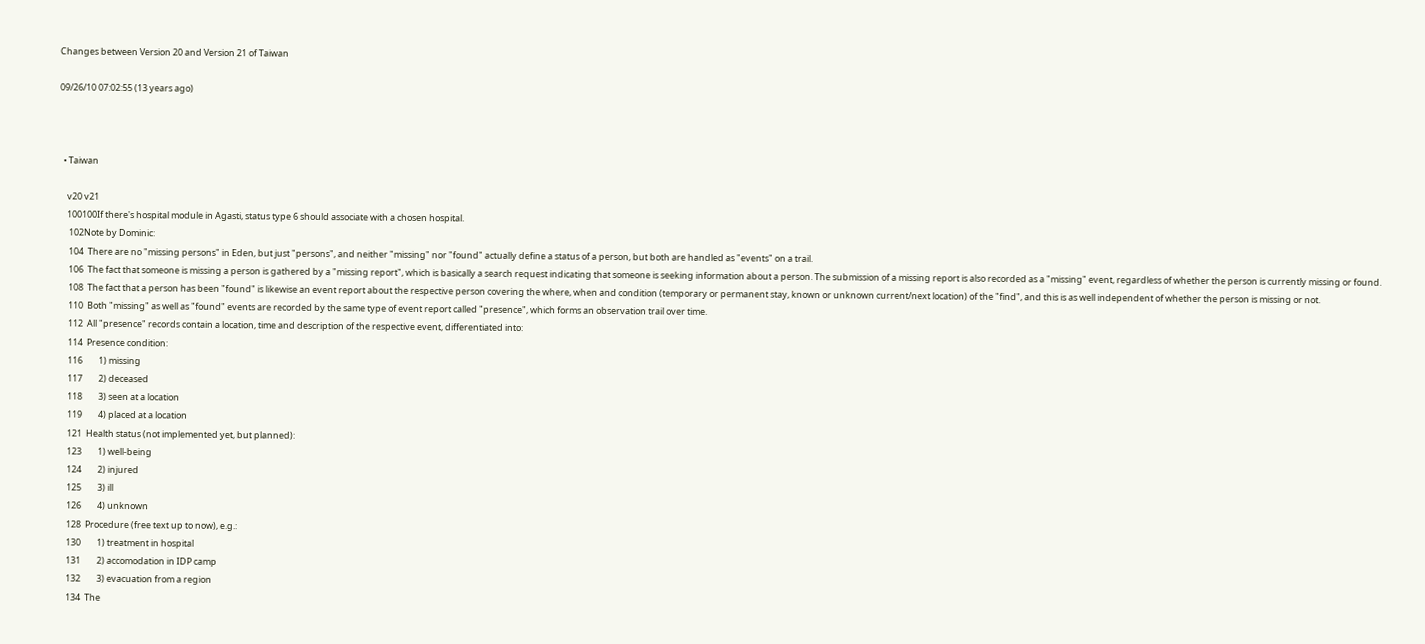Changes between Version 20 and Version 21 of Taiwan

09/26/10 07:02:55 (13 years ago)



  • Taiwan

    v20 v21
    100100If there's hospital module in Agasti, status type 6 should associate with a chosen hospital.
     102Note by Dominic:
     104  There are no "missing persons" in Eden, but just "persons", and neither "missing" nor "found" actually define a status of a person, but both are handled as "events" on a trail.
     106  The fact that someone is missing a person is gathered by a "missing report", which is basically a search request indicating that someone is seeking information about a person. The submission of a missing report is also recorded as a "missing" event, regardless of whether the person is currently missing or found.
     108  The fact that a person has been "found" is likewise an event report about the respective person covering the where, when and condition (temporary or permanent stay, known or unknown current/next location) of the "find", and this is as well independent of whether the person is missing or not.
     110  Both "missing" as well as "found" events are recorded by the same type of event report called "presence", which forms an observation trail over time.
     112  All "presence" records contain a location, time and description of the respective event, differentiated into:
     114  Presence condition:
     116        1) missing
     117        2) deceased
     118        3) seen at a location
     119        4) placed at a location
     121  Health status (not implemented yet, but planned):
     123        1) well-being
     124        2) injured
     125        3) ill
     126        4) unknown
     128  Procedure (free text up to now), e.g.:
     130        1) treatment in hospital
     131        2) accomodation in IDP camp
     132        3) evacuation from a region
     134  The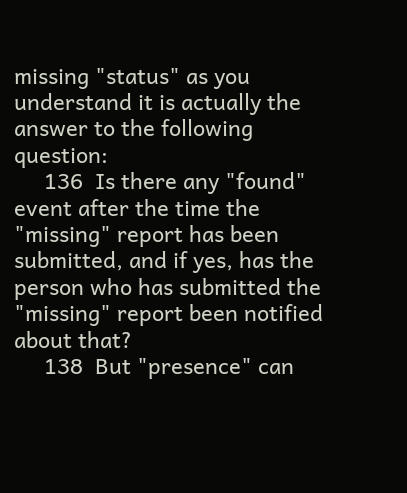missing "status" as you understand it is actually the answer to the following question:
     136  Is there any "found" event after the time the "missing" report has been submitted, and if yes, has the person who has submitted the "missing" report been notified about that?
     138  But "presence" can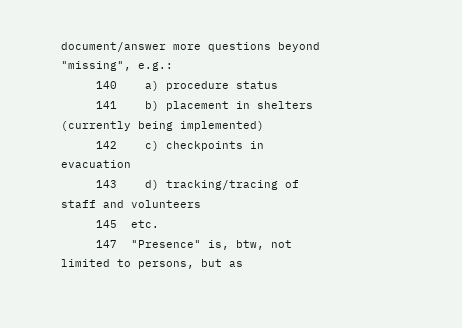document/answer more questions beyond "missing", e.g.:
     140    a) procedure status
     141    b) placement in shelters (currently being implemented)
     142    c) checkpoints in evacuation
     143    d) tracking/tracing of staff and volunteers
     145  etc.
     147  "Presence" is, btw, not limited to persons, but as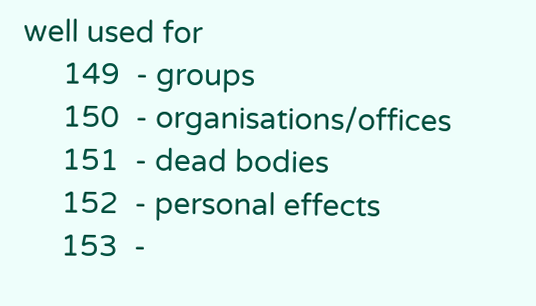well used for
     149  - groups
     150  - organisations/offices
     151  - dead bodies
     152  - personal effects
     153  -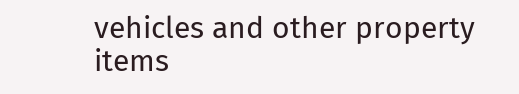vehicles and other property items